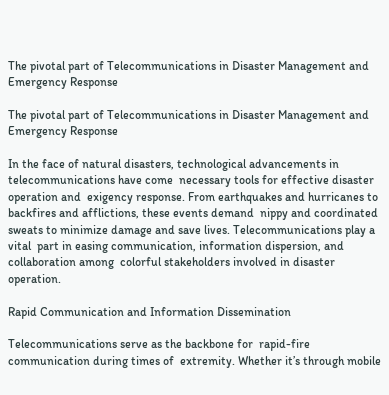The pivotal part of Telecommunications in Disaster Management and Emergency Response

The pivotal part of Telecommunications in Disaster Management and Emergency Response

In the face of natural disasters, technological advancements in telecommunications have come  necessary tools for effective disaster  operation and  exigency response. From earthquakes and hurricanes to backfires and afflictions, these events demand  nippy and coordinated  sweats to minimize damage and save lives. Telecommunications play a  vital  part in easing communication, information dispersion, and collaboration among  colorful stakeholders involved in disaster  operation.

Rapid Communication and Information Dissemination

Telecommunications serve as the backbone for  rapid-fire communication during times of  extremity. Whether it’s through mobile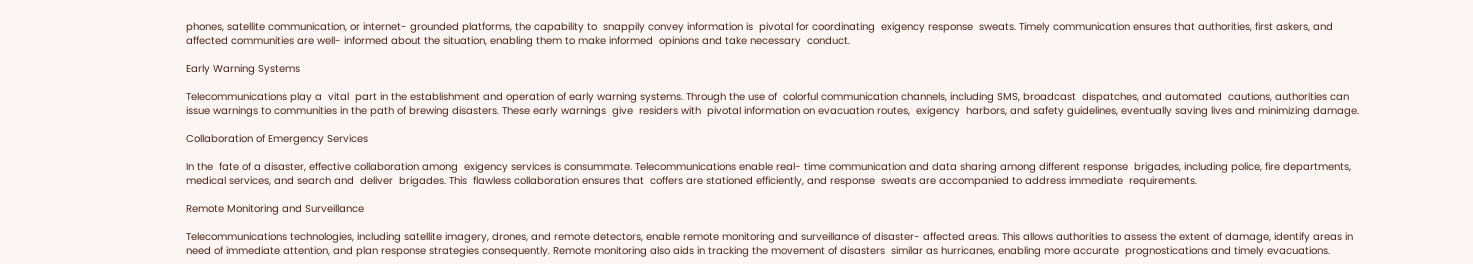phones, satellite communication, or internet- grounded platforms, the capability to  snappily convey information is  pivotal for coordinating  exigency response  sweats. Timely communication ensures that authorities, first askers, and affected communities are well- informed about the situation, enabling them to make informed  opinions and take necessary  conduct.

Early Warning Systems

Telecommunications play a  vital  part in the establishment and operation of early warning systems. Through the use of  colorful communication channels, including SMS, broadcast  dispatches, and automated  cautions, authorities can issue warnings to communities in the path of brewing disasters. These early warnings  give  residers with  pivotal information on evacuation routes,  exigency  harbors, and safety guidelines, eventually saving lives and minimizing damage.

Collaboration of Emergency Services

In the  fate of a disaster, effective collaboration among  exigency services is consummate. Telecommunications enable real- time communication and data sharing among different response  brigades, including police, fire departments, medical services, and search and  deliver  brigades. This  flawless collaboration ensures that  coffers are stationed efficiently, and response  sweats are accompanied to address immediate  requirements.

Remote Monitoring and Surveillance

Telecommunications technologies, including satellite imagery, drones, and remote detectors, enable remote monitoring and surveillance of disaster- affected areas. This allows authorities to assess the extent of damage, identify areas in need of immediate attention, and plan response strategies consequently. Remote monitoring also aids in tracking the movement of disasters  similar as hurricanes, enabling more accurate  prognostications and timely evacuations.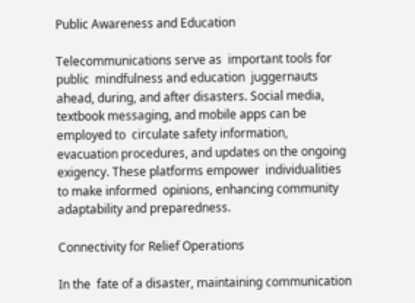Public Awareness and Education

Telecommunications serve as  important tools for public  mindfulness and education  juggernauts  ahead, during, and after disasters. Social media,  textbook messaging, and mobile apps can be  employed to  circulate safety information, evacuation procedures, and updates on the ongoing  exigency. These platforms empower  individualities to make informed  opinions, enhancing community adaptability and preparedness.

Connectivity for Relief Operations

In the  fate of a disaster, maintaining communication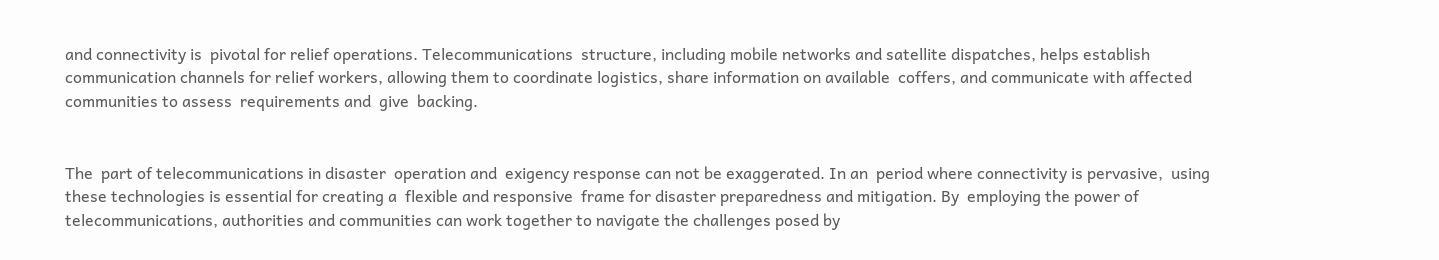and connectivity is  pivotal for relief operations. Telecommunications  structure, including mobile networks and satellite dispatches, helps establish communication channels for relief workers, allowing them to coordinate logistics, share information on available  coffers, and communicate with affected communities to assess  requirements and  give  backing.


The  part of telecommunications in disaster  operation and  exigency response can not be exaggerated. In an  period where connectivity is pervasive,  using these technologies is essential for creating a  flexible and responsive  frame for disaster preparedness and mitigation. By  employing the power of telecommunications, authorities and communities can work together to navigate the challenges posed by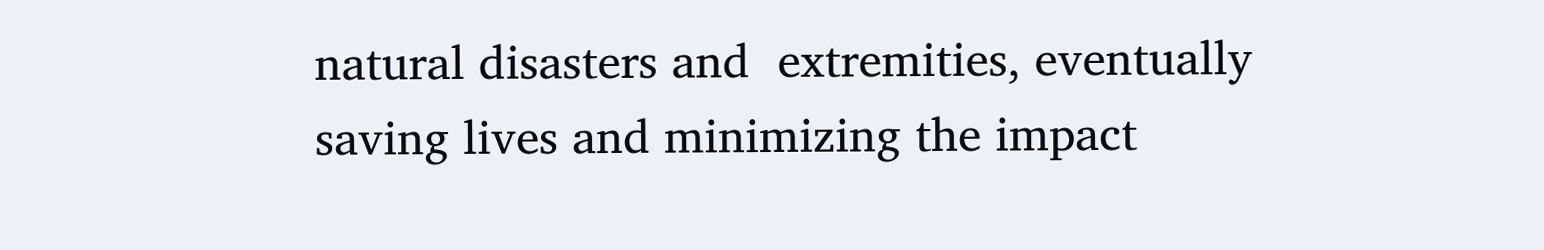natural disasters and  extremities, eventually saving lives and minimizing the impact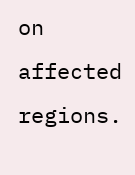on affected regions.